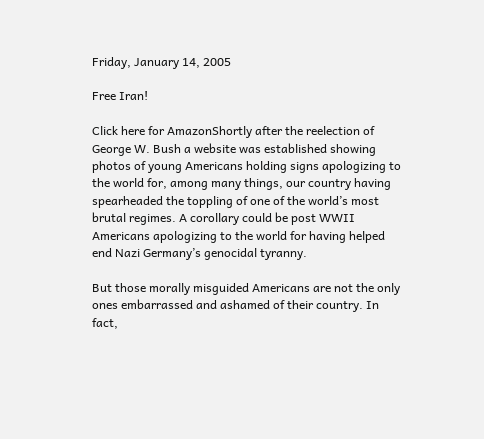Friday, January 14, 2005

Free Iran!

Click here for AmazonShortly after the reelection of George W. Bush a website was established showing photos of young Americans holding signs apologizing to the world for, among many things, our country having spearheaded the toppling of one of the world’s most brutal regimes. A corollary could be post WWII Americans apologizing to the world for having helped end Nazi Germany’s genocidal tyranny.

But those morally misguided Americans are not the only ones embarrassed and ashamed of their country. In fact,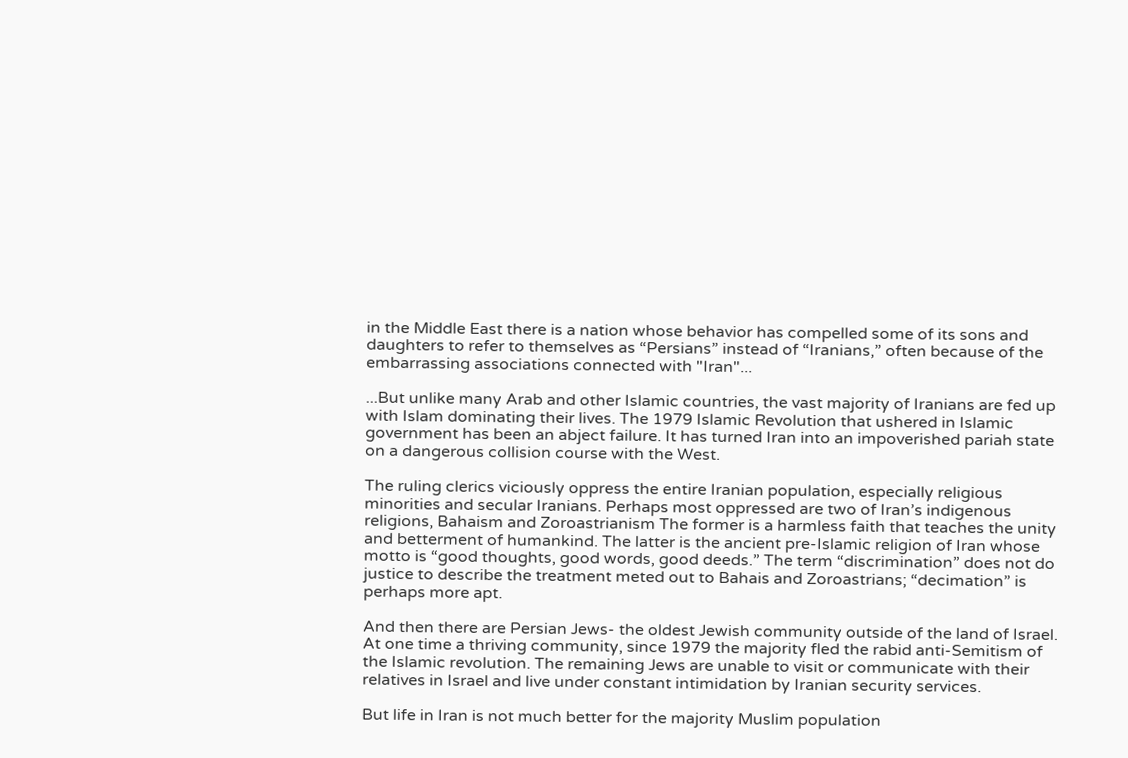in the Middle East there is a nation whose behavior has compelled some of its sons and daughters to refer to themselves as “Persians” instead of “Iranians,” often because of the embarrassing associations connected with "Iran"...

...But unlike many Arab and other Islamic countries, the vast majority of Iranians are fed up with Islam dominating their lives. The 1979 Islamic Revolution that ushered in Islamic government has been an abject failure. It has turned Iran into an impoverished pariah state on a dangerous collision course with the West.

The ruling clerics viciously oppress the entire Iranian population, especially religious minorities and secular Iranians. Perhaps most oppressed are two of Iran’s indigenous religions, Bahaism and Zoroastrianism The former is a harmless faith that teaches the unity and betterment of humankind. The latter is the ancient pre-Islamic religion of Iran whose motto is “good thoughts, good words, good deeds.” The term “discrimination” does not do justice to describe the treatment meted out to Bahais and Zoroastrians; “decimation” is perhaps more apt.

And then there are Persian Jews- the oldest Jewish community outside of the land of Israel. At one time a thriving community, since 1979 the majority fled the rabid anti-Semitism of the Islamic revolution. The remaining Jews are unable to visit or communicate with their relatives in Israel and live under constant intimidation by Iranian security services.

But life in Iran is not much better for the majority Muslim population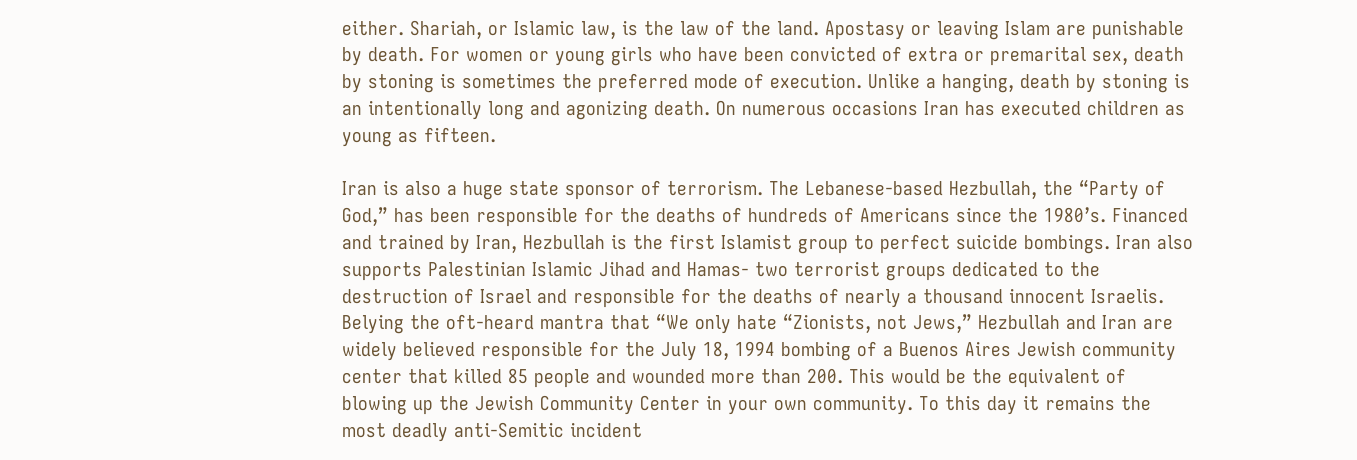either. Shariah, or Islamic law, is the law of the land. Apostasy or leaving Islam are punishable by death. For women or young girls who have been convicted of extra or premarital sex, death by stoning is sometimes the preferred mode of execution. Unlike a hanging, death by stoning is an intentionally long and agonizing death. On numerous occasions Iran has executed children as young as fifteen.

Iran is also a huge state sponsor of terrorism. The Lebanese-based Hezbullah, the “Party of God,” has been responsible for the deaths of hundreds of Americans since the 1980’s. Financed and trained by Iran, Hezbullah is the first Islamist group to perfect suicide bombings. Iran also supports Palestinian Islamic Jihad and Hamas- two terrorist groups dedicated to the destruction of Israel and responsible for the deaths of nearly a thousand innocent Israelis. Belying the oft-heard mantra that “We only hate “Zionists, not Jews,” Hezbullah and Iran are widely believed responsible for the July 18, 1994 bombing of a Buenos Aires Jewish community center that killed 85 people and wounded more than 200. This would be the equivalent of blowing up the Jewish Community Center in your own community. To this day it remains the most deadly anti-Semitic incident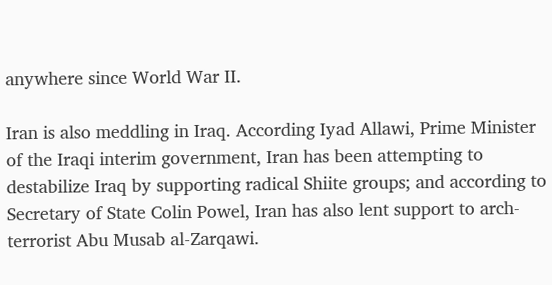anywhere since World War II.

Iran is also meddling in Iraq. According Iyad Allawi, Prime Minister of the Iraqi interim government, Iran has been attempting to destabilize Iraq by supporting radical Shiite groups; and according to Secretary of State Colin Powel, Iran has also lent support to arch-terrorist Abu Musab al-Zarqawi.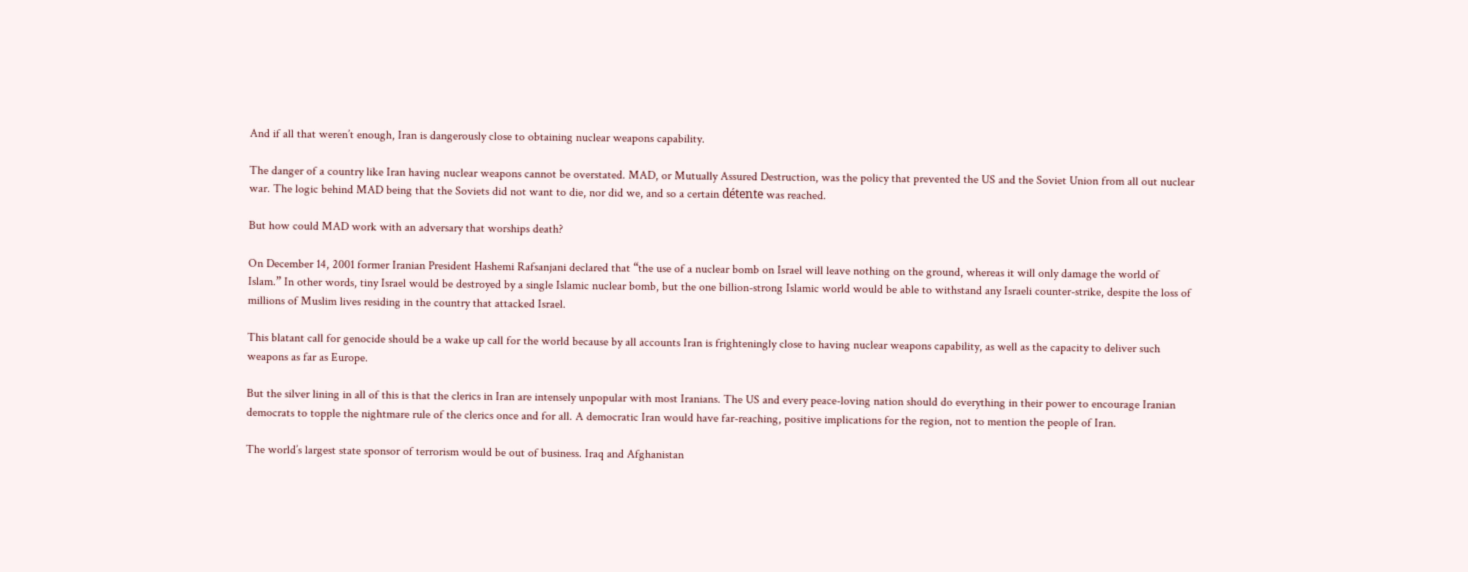And if all that weren’t enough, Iran is dangerously close to obtaining nuclear weapons capability.

The danger of a country like Iran having nuclear weapons cannot be overstated. MAD, or Mutually Assured Destruction, was the policy that prevented the US and the Soviet Union from all out nuclear war. The logic behind MAD being that the Soviets did not want to die, nor did we, and so a certain détente was reached.

But how could MAD work with an adversary that worships death?

On December 14, 2001 former Iranian President Hashemi Rafsanjani declared that “the use of a nuclear bomb on Israel will leave nothing on the ground, whereas it will only damage the world of Islam.” In other words, tiny Israel would be destroyed by a single Islamic nuclear bomb, but the one billion-strong Islamic world would be able to withstand any Israeli counter-strike, despite the loss of millions of Muslim lives residing in the country that attacked Israel.

This blatant call for genocide should be a wake up call for the world because by all accounts Iran is frighteningly close to having nuclear weapons capability, as well as the capacity to deliver such weapons as far as Europe.

But the silver lining in all of this is that the clerics in Iran are intensely unpopular with most Iranians. The US and every peace-loving nation should do everything in their power to encourage Iranian democrats to topple the nightmare rule of the clerics once and for all. A democratic Iran would have far-reaching, positive implications for the region, not to mention the people of Iran.

The world’s largest state sponsor of terrorism would be out of business. Iraq and Afghanistan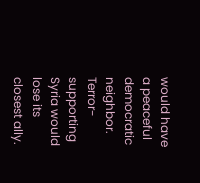would have a peaceful democratic neighbor. Terror-supporting Syria would lose its closest ally.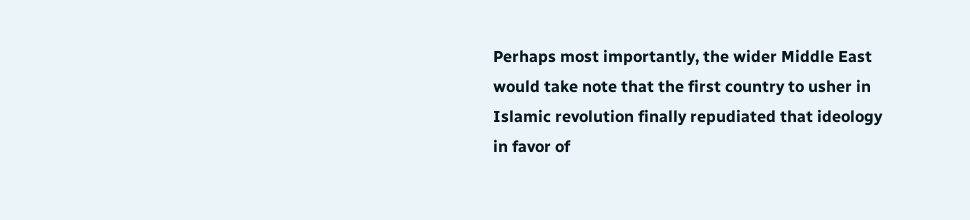Perhaps most importantly, the wider Middle East would take note that the first country to usher in Islamic revolution finally repudiated that ideology in favor of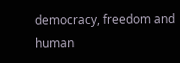democracy, freedom and human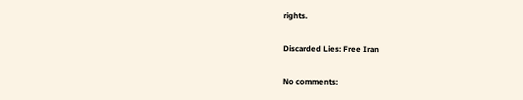rights.

Discarded Lies: Free Iran

No comments: